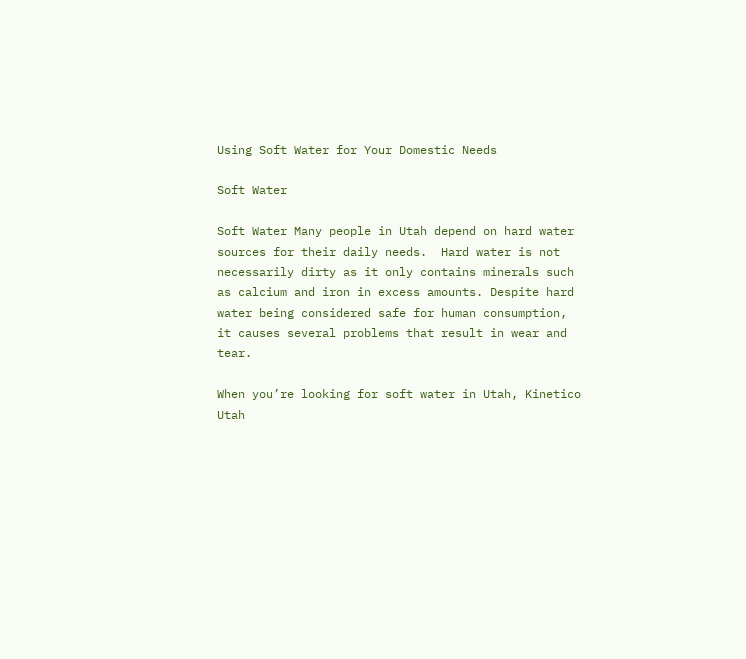Using Soft Water for Your Domestic Needs

Soft Water

Soft Water Many people in Utah depend on hard water sources for their daily needs.  Hard water is not necessarily dirty as it only contains minerals such as calcium and iron in excess amounts. Despite hard water being considered safe for human consumption, it causes several problems that result in wear and tear.

When you’re looking for soft water in Utah, Kinetico Utah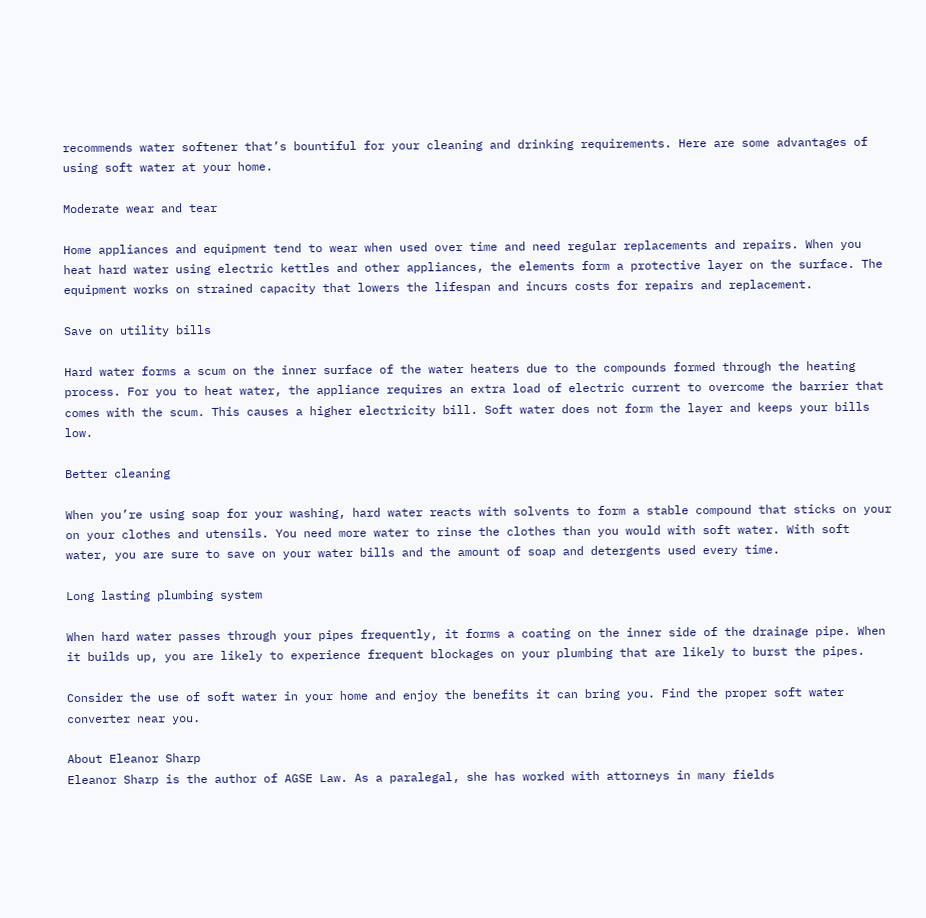recommends water softener that’s bountiful for your cleaning and drinking requirements. Here are some advantages of using soft water at your home.

Moderate wear and tear

Home appliances and equipment tend to wear when used over time and need regular replacements and repairs. When you heat hard water using electric kettles and other appliances, the elements form a protective layer on the surface. The equipment works on strained capacity that lowers the lifespan and incurs costs for repairs and replacement.

Save on utility bills

Hard water forms a scum on the inner surface of the water heaters due to the compounds formed through the heating process. For you to heat water, the appliance requires an extra load of electric current to overcome the barrier that comes with the scum. This causes a higher electricity bill. Soft water does not form the layer and keeps your bills low.

Better cleaning

When you’re using soap for your washing, hard water reacts with solvents to form a stable compound that sticks on your on your clothes and utensils. You need more water to rinse the clothes than you would with soft water. With soft water, you are sure to save on your water bills and the amount of soap and detergents used every time.

Long lasting plumbing system

When hard water passes through your pipes frequently, it forms a coating on the inner side of the drainage pipe. When it builds up, you are likely to experience frequent blockages on your plumbing that are likely to burst the pipes.

Consider the use of soft water in your home and enjoy the benefits it can bring you. Find the proper soft water converter near you.

About Eleanor Sharp
Eleanor Sharp is the author of AGSE Law. As a paralegal, she has worked with attorneys in many fields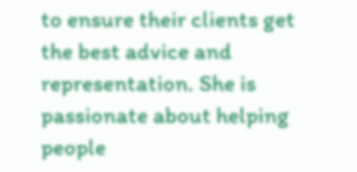to ensure their clients get the best advice and representation. She is passionate about helping people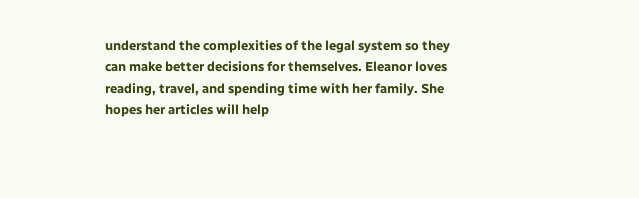understand the complexities of the legal system so they can make better decisions for themselves. Eleanor loves reading, travel, and spending time with her family. She hopes her articles will help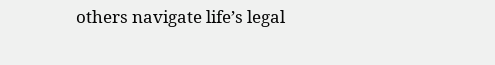others navigate life’s legal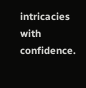intricacies with confidence.